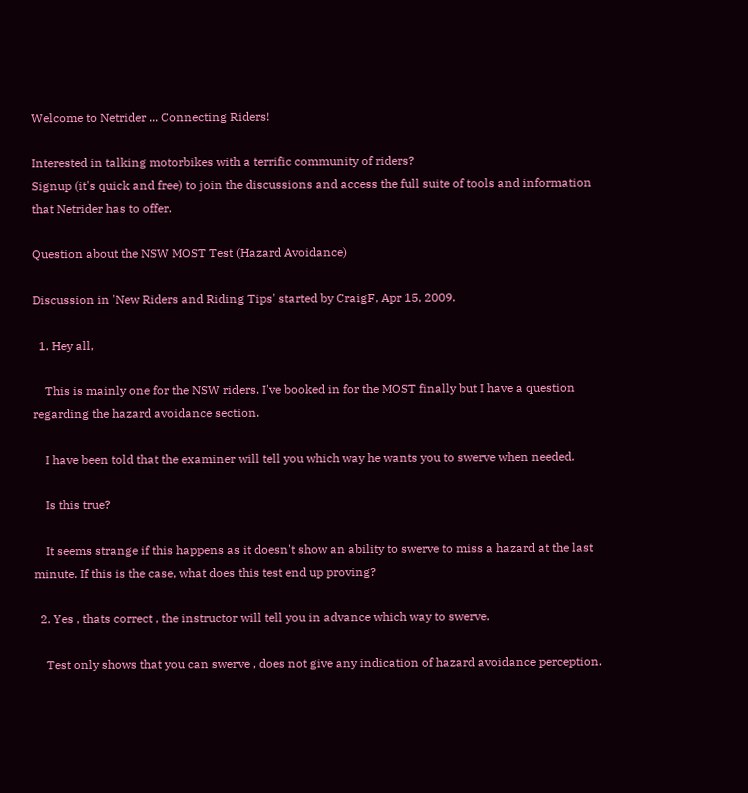Welcome to Netrider ... Connecting Riders!

Interested in talking motorbikes with a terrific community of riders?
Signup (it's quick and free) to join the discussions and access the full suite of tools and information that Netrider has to offer.

Question about the NSW MOST Test (Hazard Avoidance)

Discussion in 'New Riders and Riding Tips' started by CraigF, Apr 15, 2009.

  1. Hey all,

    This is mainly one for the NSW riders. I've booked in for the MOST finally but I have a question regarding the hazard avoidance section.

    I have been told that the examiner will tell you which way he wants you to swerve when needed.

    Is this true?

    It seems strange if this happens as it doesn't show an ability to swerve to miss a hazard at the last minute. If this is the case, what does this test end up proving?

  2. Yes , thats correct , the instructor will tell you in advance which way to swerve.

    Test only shows that you can swerve , does not give any indication of hazard avoidance perception.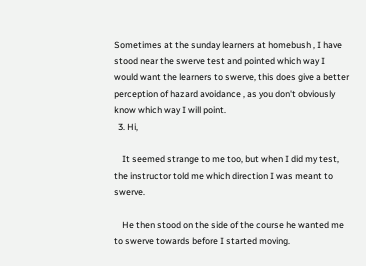Sometimes at the sunday learners at homebush , I have stood near the swerve test and pointed which way I would want the learners to swerve, this does give a better perception of hazard avoidance , as you don't obviously know which way I will point.
  3. Hi,

    It seemed strange to me too, but when I did my test, the instructor told me which direction I was meant to swerve.

    He then stood on the side of the course he wanted me to swerve towards before I started moving.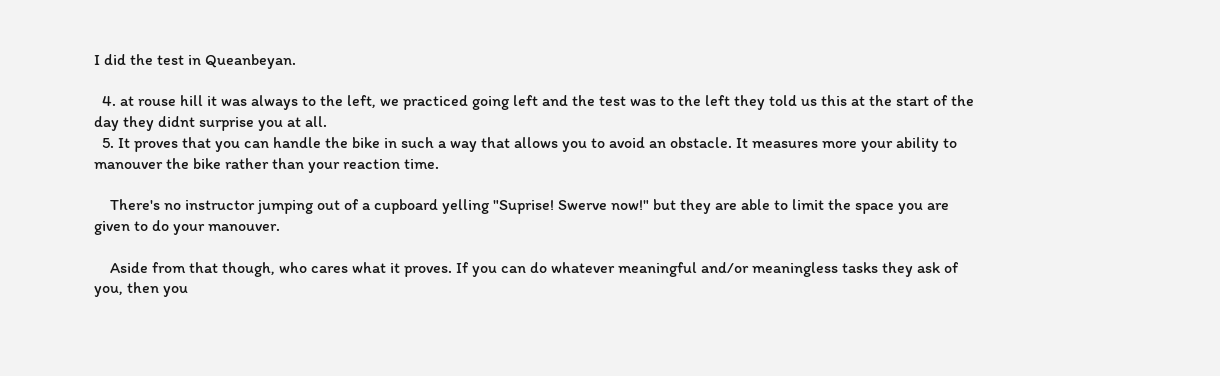I did the test in Queanbeyan.

  4. at rouse hill it was always to the left, we practiced going left and the test was to the left they told us this at the start of the day they didnt surprise you at all.
  5. It proves that you can handle the bike in such a way that allows you to avoid an obstacle. It measures more your ability to manouver the bike rather than your reaction time.

    There's no instructor jumping out of a cupboard yelling "Suprise! Swerve now!" but they are able to limit the space you are given to do your manouver.

    Aside from that though, who cares what it proves. If you can do whatever meaningful and/or meaningless tasks they ask of you, then you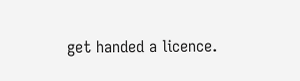get handed a licence.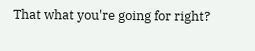That what you're going for right?